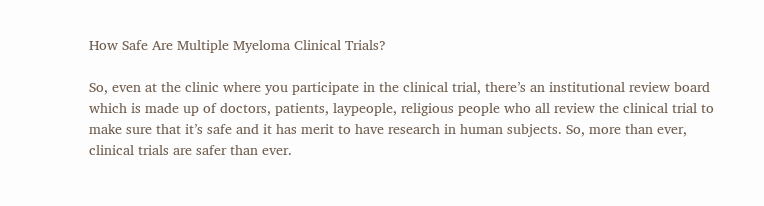How Safe Are Multiple Myeloma Clinical Trials?

So, even at the clinic where you participate in the clinical trial, there’s an institutional review board which is made up of doctors, patients, laypeople, religious people who all review the clinical trial to make sure that it’s safe and it has merit to have research in human subjects. So, more than ever, clinical trials are safer than ever.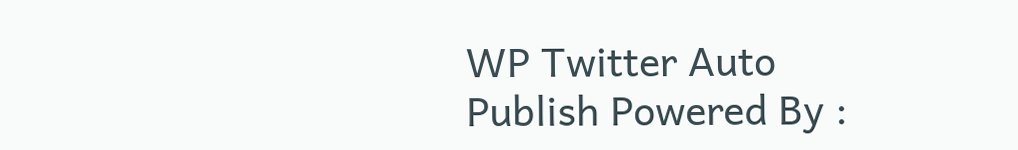WP Twitter Auto Publish Powered By :